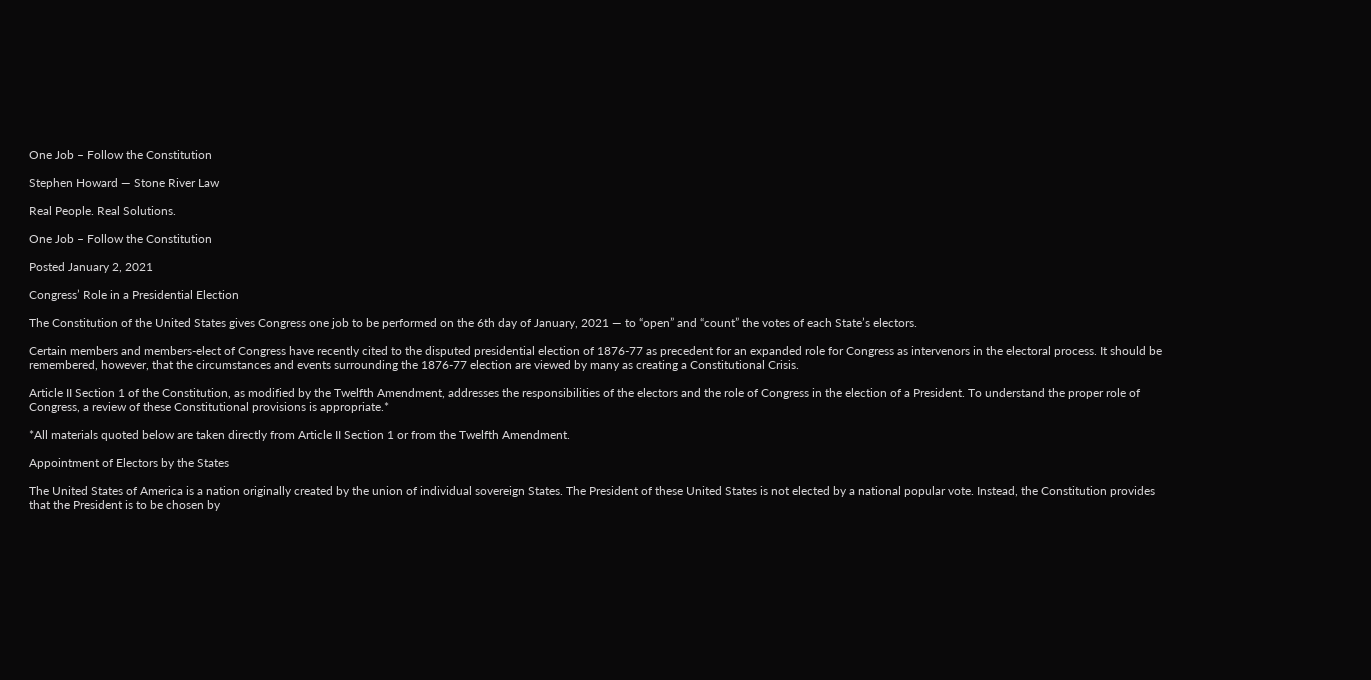One Job – Follow the Constitution

Stephen Howard — Stone River Law

Real People. Real Solutions.

One Job – Follow the Constitution

Posted January 2, 2021

Congress’ Role in a Presidential Election

The Constitution of the United States gives Congress one job to be performed on the 6th day of January, 2021 — to “open” and “count” the votes of each State’s electors.

Certain members and members-elect of Congress have recently cited to the disputed presidential election of 1876-77 as precedent for an expanded role for Congress as intervenors in the electoral process. It should be remembered, however, that the circumstances and events surrounding the 1876-77 election are viewed by many as creating a Constitutional Crisis.

Article II Section 1 of the Constitution, as modified by the Twelfth Amendment, addresses the responsibilities of the electors and the role of Congress in the election of a President. To understand the proper role of Congress, a review of these Constitutional provisions is appropriate.*

*All materials quoted below are taken directly from Article II Section 1 or from the Twelfth Amendment.

Appointment of Electors by the States

The United States of America is a nation originally created by the union of individual sovereign States. The President of these United States is not elected by a national popular vote. Instead, the Constitution provides that the President is to be chosen by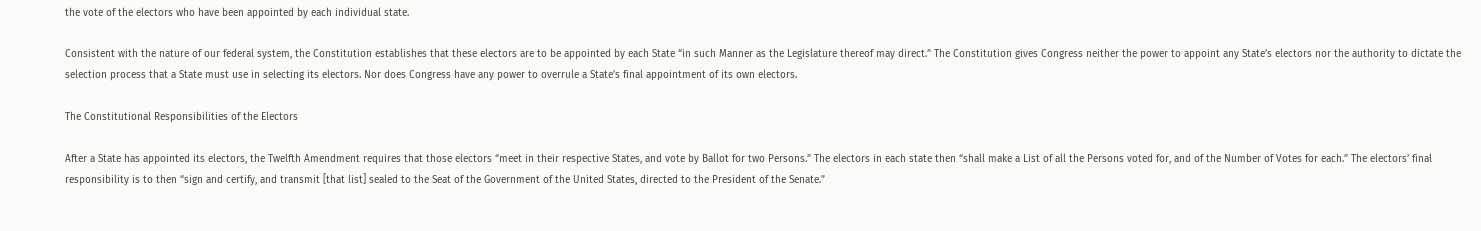the vote of the electors who have been appointed by each individual state.

Consistent with the nature of our federal system, the Constitution establishes that these electors are to be appointed by each State “in such Manner as the Legislature thereof may direct.” The Constitution gives Congress neither the power to appoint any State’s electors nor the authority to dictate the selection process that a State must use in selecting its electors. Nor does Congress have any power to overrule a State’s final appointment of its own electors.

The Constitutional Responsibilities of the Electors

After a State has appointed its electors, the Twelfth Amendment requires that those electors “meet in their respective States, and vote by Ballot for two Persons.” The electors in each state then “shall make a List of all the Persons voted for, and of the Number of Votes for each.” The electors’ final responsibility is to then “sign and certify, and transmit [that list] sealed to the Seat of the Government of the United States, directed to the President of the Senate.”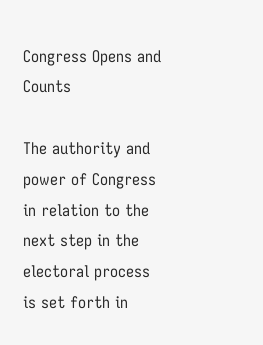Congress Opens and Counts

The authority and power of Congress in relation to the next step in the electoral process is set forth in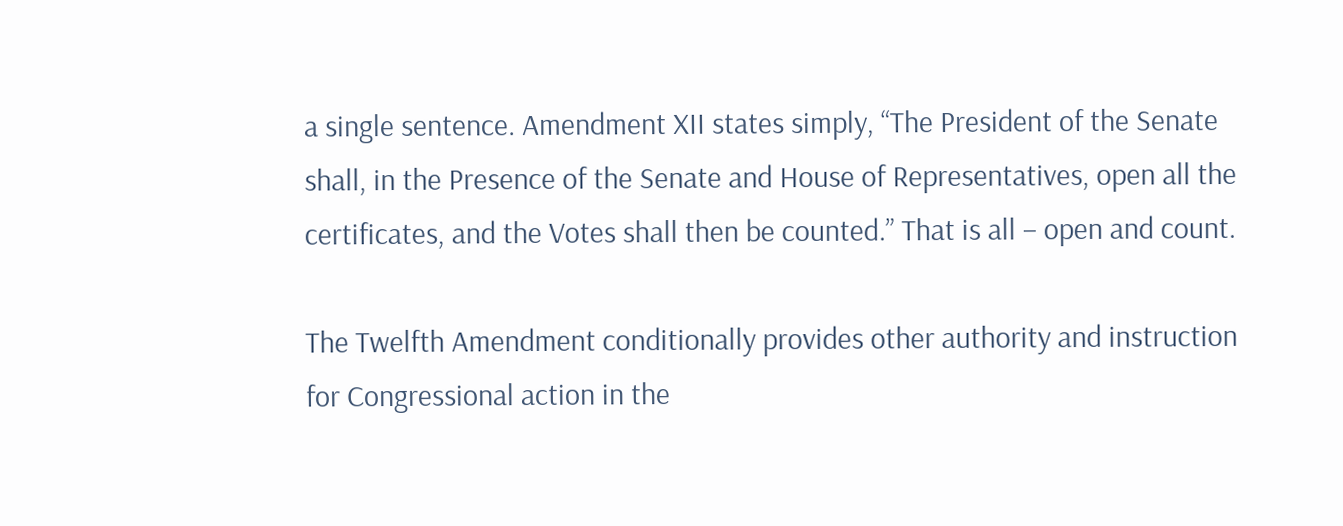a single sentence. Amendment XII states simply, “The President of the Senate shall, in the Presence of the Senate and House of Representatives, open all the certificates, and the Votes shall then be counted.” That is all – open and count.

The Twelfth Amendment conditionally provides other authority and instruction for Congressional action in the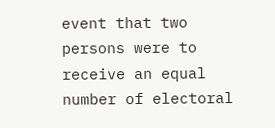event that two persons were to receive an equal number of electoral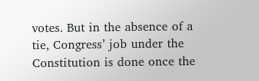votes. But in the absence of a tie, Congress’ job under the Constitution is done once the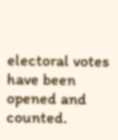electoral votes have been opened and counted.